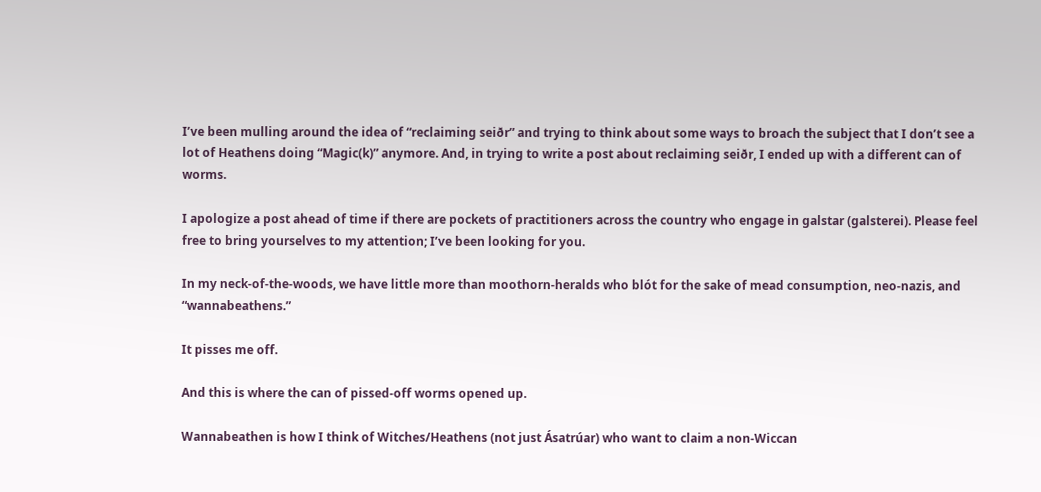I’ve been mulling around the idea of “reclaiming seiðr” and trying to think about some ways to broach the subject that I don’t see a lot of Heathens doing “Magic(k)” anymore. And, in trying to write a post about reclaiming seiðr, I ended up with a different can of worms.

I apologize a post ahead of time if there are pockets of practitioners across the country who engage in galstar (galsterei). Please feel free to bring yourselves to my attention; I’ve been looking for you.

In my neck-of-the-woods, we have little more than moothorn-heralds who blót for the sake of mead consumption, neo-nazis, and “wannabeathens.”

It pisses me off.

And this is where the can of pissed-off worms opened up.

Wannabeathen is how I think of Witches/Heathens (not just Ásatrúar) who want to claim a non-Wiccan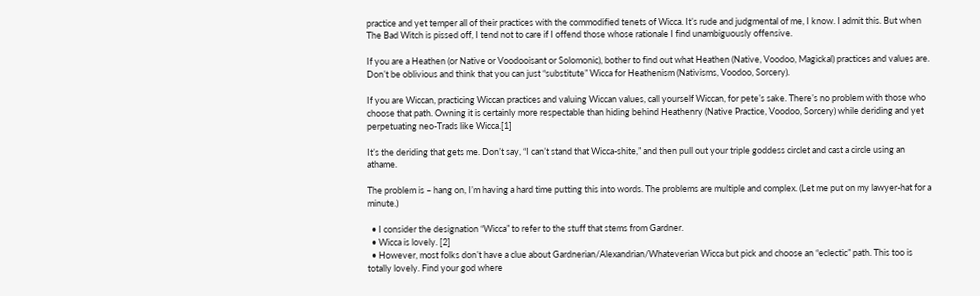practice and yet temper all of their practices with the commodified tenets of Wicca. It’s rude and judgmental of me, I know. I admit this. But when The Bad Witch is pissed off, I tend not to care if I offend those whose rationale I find unambiguously offensive.

If you are a Heathen (or Native or Voodooisant or Solomonic), bother to find out what Heathen (Native, Voodoo, Magickal) practices and values are. Don’t be oblivious and think that you can just “substitute” Wicca for Heathenism (Nativisms, Voodoo, Sorcery).

If you are Wiccan, practicing Wiccan practices and valuing Wiccan values, call yourself Wiccan, for pete’s sake. There’s no problem with those who choose that path. Owning it is certainly more respectable than hiding behind Heathenry (Native Practice, Voodoo, Sorcery) while deriding and yet perpetuating neo-Trads like Wicca.[1]

It’s the deriding that gets me. Don’t say, “I can’t stand that Wicca-shite,” and then pull out your triple goddess circlet and cast a circle using an athame.

The problem is – hang on, I’m having a hard time putting this into words. The problems are multiple and complex. (Let me put on my lawyer-hat for a minute.)

  • I consider the designation “Wicca” to refer to the stuff that stems from Gardner.
  • Wicca is lovely. [2]
  • However, most folks don’t have a clue about Gardnerian/Alexandrian/Whateverian Wicca but pick and choose an “eclectic” path. This too is totally lovely. Find your god where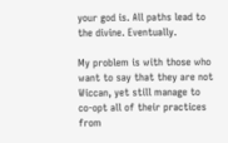your god is. All paths lead to the divine. Eventually.

My problem is with those who want to say that they are not Wiccan, yet still manage to co-opt all of their practices from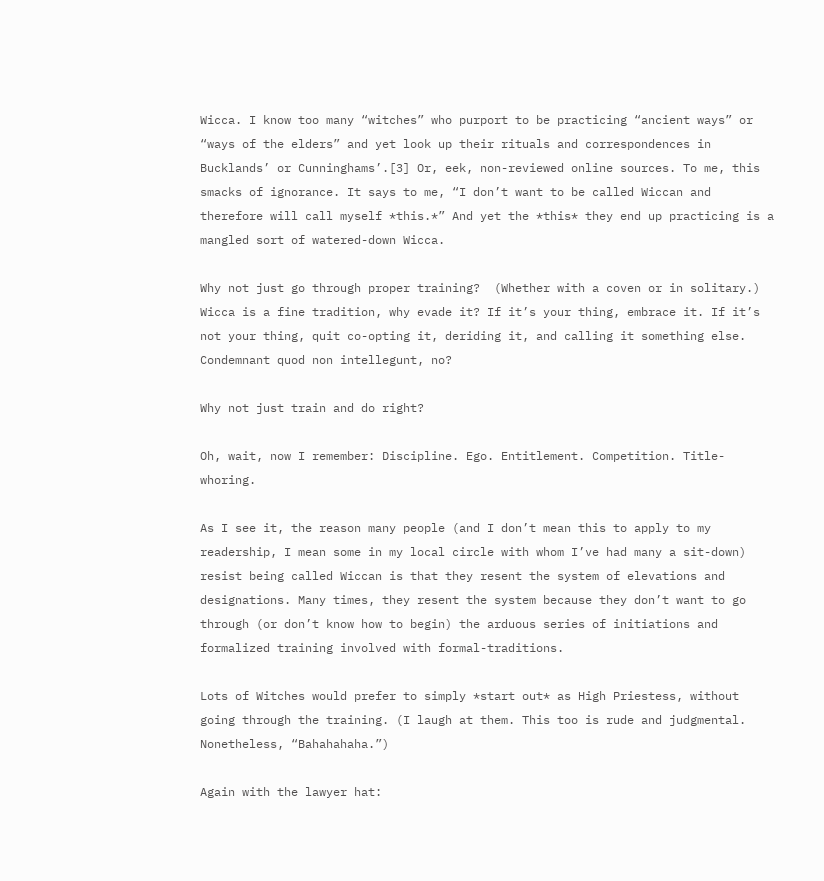Wicca. I know too many “witches” who purport to be practicing “ancient ways” or “ways of the elders” and yet look up their rituals and correspondences in Bucklands’ or Cunninghams’.[3] Or, eek, non-reviewed online sources. To me, this smacks of ignorance. It says to me, “I don’t want to be called Wiccan and therefore will call myself *this.*” And yet the *this* they end up practicing is a mangled sort of watered-down Wicca.

Why not just go through proper training?  (Whether with a coven or in solitary.) Wicca is a fine tradition, why evade it? If it’s your thing, embrace it. If it’s not your thing, quit co-opting it, deriding it, and calling it something else. Condemnant quod non intellegunt, no?

Why not just train and do right?

Oh, wait, now I remember: Discipline. Ego. Entitlement. Competition. Title-whoring.

As I see it, the reason many people (and I don’t mean this to apply to my readership, I mean some in my local circle with whom I’ve had many a sit-down) resist being called Wiccan is that they resent the system of elevations and designations. Many times, they resent the system because they don’t want to go through (or don’t know how to begin) the arduous series of initiations and formalized training involved with formal-traditions.

Lots of Witches would prefer to simply *start out* as High Priestess, without going through the training. (I laugh at them. This too is rude and judgmental. Nonetheless, “Bahahahaha.”)

Again with the lawyer hat: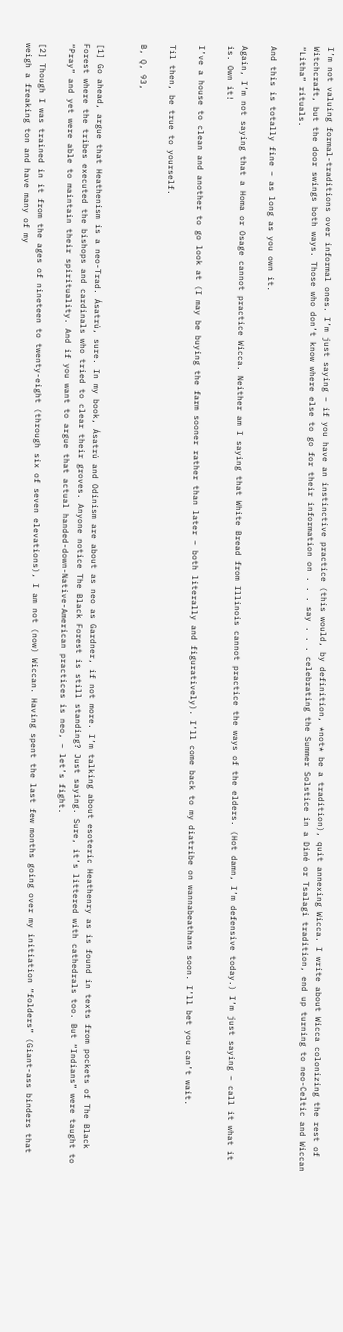I’m not valuing formal-traditions over informal ones. I’m just saying – if you have an instinctive practice (this would, by definition, *not* be a tradition), quit annexing Wicca. I write about Wicca colonizing the rest of Witchcraft, but the door swings both ways. Those who don’t know where else to go for their information on . . . say . . . celebrating the Summer Solstice in a Diné or Tsalagi tradition, end up turning to neo-Celtic and Wiccan “Litha” rituals.

And this is totally fine – as long as you own it.

Again, I’m not saying that a Homa or Osage cannot practice Wicca. Neither am I saying that White Bread from Illinois cannot practice the ways of the elders. (Hot damn, I’m defensive today.) I’m just saying – call it what it is. Own it!

I’ve a house to clean and another to go look at (I may be buying the farm sooner rather than later – both literally and figuratively). I’ll come back to my diatribe on wannabeathans soon. I’ll bet you can’t wait.

Til then, be true to yourself.

B, Q, 93,


[1] Go ahead, argue that Heathenism is a neo-Trad. Ásatrú, sure. In my book, Ásatrú and Odinism are about as neo as Gardner, if not more. I’m talking about esoteric Heathenry as is found in texts from pockets of The Black Forest where the tribes executed the bishops and cardinals who tried to clear their groves. Anyone notice The Black Forest is still standing? Just saying. Sure, it’s littered with cathedrals too. But “Indians” were taught to “Pray” and yet were able to maintain their spirituality. And if you want to argue that actual handed-down-Native-American practices is neo, – let’s fight.

[2] Though I was trained in it from the ages of nineteen to twenty-eight (through six of seven elevations), I am not (now) Wiccan. Having spent the last few months going over my initiation “folders” (Giant-ass binders that weigh a freaking ton and have many of my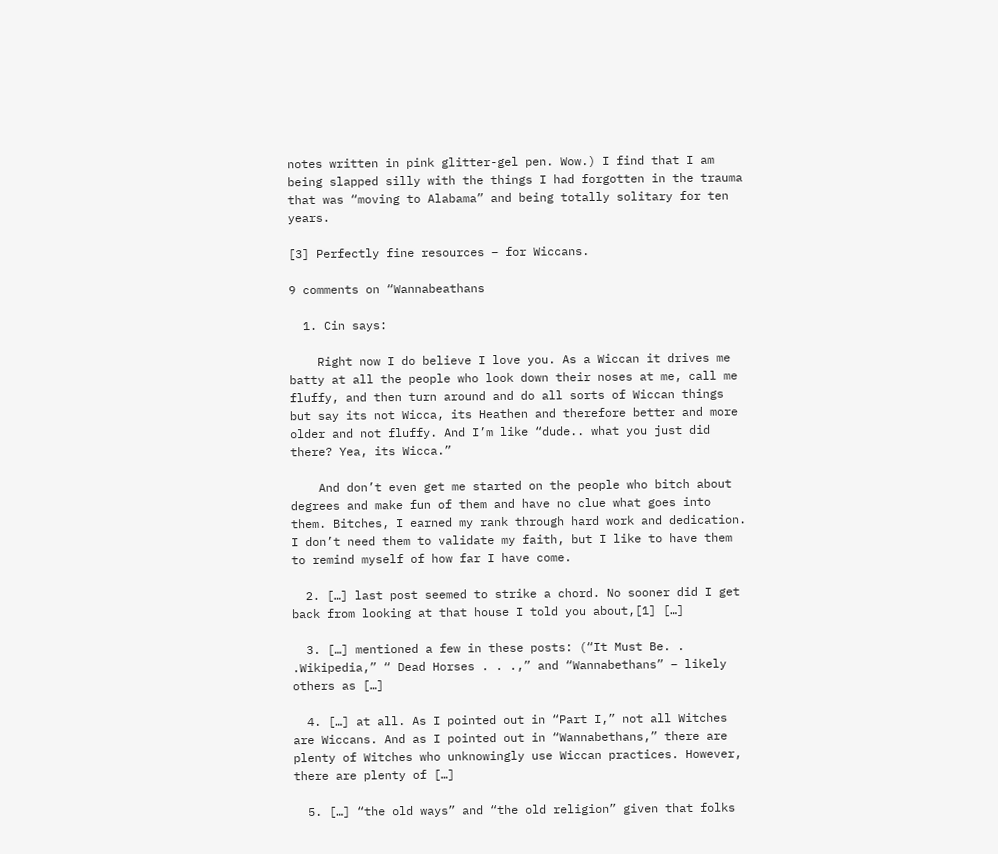notes written in pink glitter-gel pen. Wow.) I find that I am being slapped silly with the things I had forgotten in the trauma that was “moving to Alabama” and being totally solitary for ten years.

[3] Perfectly fine resources – for Wiccans.

9 comments on “Wannabeathans

  1. Cin says:

    Right now I do believe I love you. As a Wiccan it drives me batty at all the people who look down their noses at me, call me fluffy, and then turn around and do all sorts of Wiccan things but say its not Wicca, its Heathen and therefore better and more older and not fluffy. And I’m like “dude.. what you just did there? Yea, its Wicca.”

    And don’t even get me started on the people who bitch about degrees and make fun of them and have no clue what goes into them. Bitches, I earned my rank through hard work and dedication. I don’t need them to validate my faith, but I like to have them to remind myself of how far I have come.

  2. […] last post seemed to strike a chord. No sooner did I get back from looking at that house I told you about,[1] […]

  3. […] mentioned a few in these posts: (“It Must Be. . .Wikipedia,” “ Dead Horses . . .,” and “Wannabethans” – likely others as […]

  4. […] at all. As I pointed out in “Part I,” not all Witches are Wiccans. And as I pointed out in “Wannabethans,” there are plenty of Witches who unknowingly use Wiccan practices. However, there are plenty of […]

  5. […] “the old ways” and “the old religion” given that folks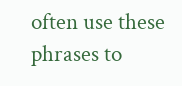often use these phrases to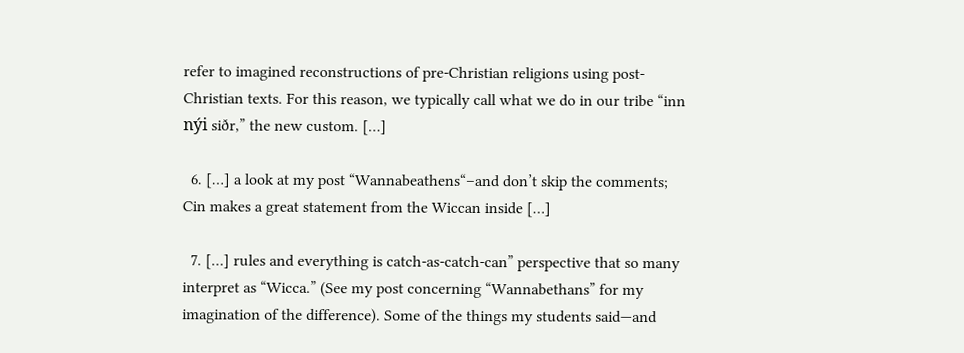refer to imagined reconstructions of pre-Christian religions using post-Christian texts. For this reason, we typically call what we do in our tribe “inn nýi siðr,” the new custom. […]

  6. […] a look at my post “Wannabeathens“–and don’t skip the comments; Cin makes a great statement from the Wiccan inside […]

  7. […] rules and everything is catch-as-catch-can” perspective that so many interpret as “Wicca.” (See my post concerning “Wannabethans” for my imagination of the difference). Some of the things my students said—and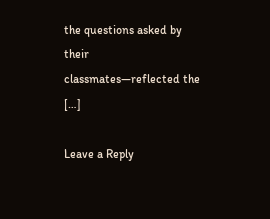the questions asked by their classmates—reflected the […]

Leave a Reply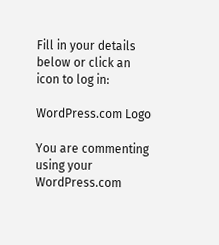Fill in your details below or click an icon to log in:

WordPress.com Logo

You are commenting using your WordPress.com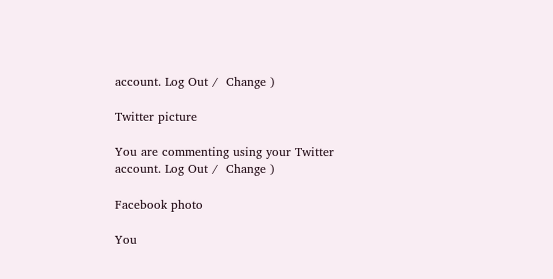account. Log Out /  Change )

Twitter picture

You are commenting using your Twitter account. Log Out /  Change )

Facebook photo

You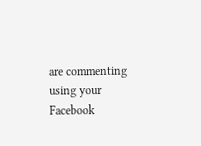are commenting using your Facebook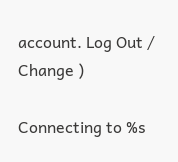account. Log Out /  Change )

Connecting to %s